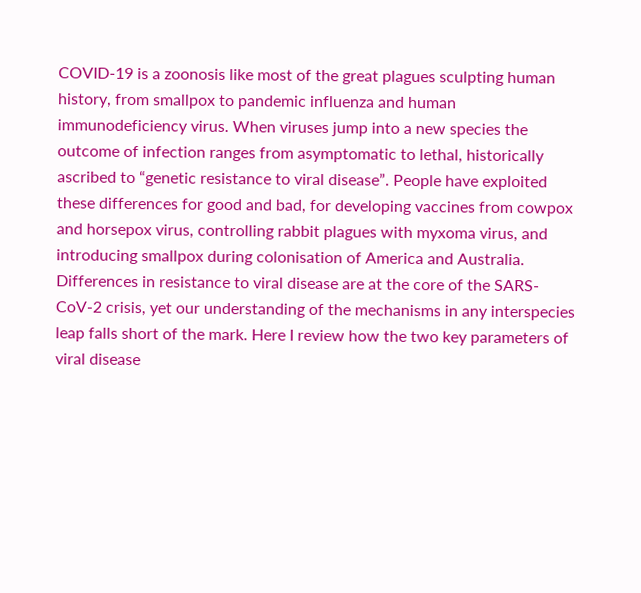COVID-19 is a zoonosis like most of the great plagues sculpting human history, from smallpox to pandemic influenza and human immunodeficiency virus. When viruses jump into a new species the outcome of infection ranges from asymptomatic to lethal, historically ascribed to “genetic resistance to viral disease”. People have exploited these differences for good and bad, for developing vaccines from cowpox and horsepox virus, controlling rabbit plagues with myxoma virus, and introducing smallpox during colonisation of America and Australia. Differences in resistance to viral disease are at the core of the SARS-CoV-2 crisis, yet our understanding of the mechanisms in any interspecies leap falls short of the mark. Here I review how the two key parameters of viral disease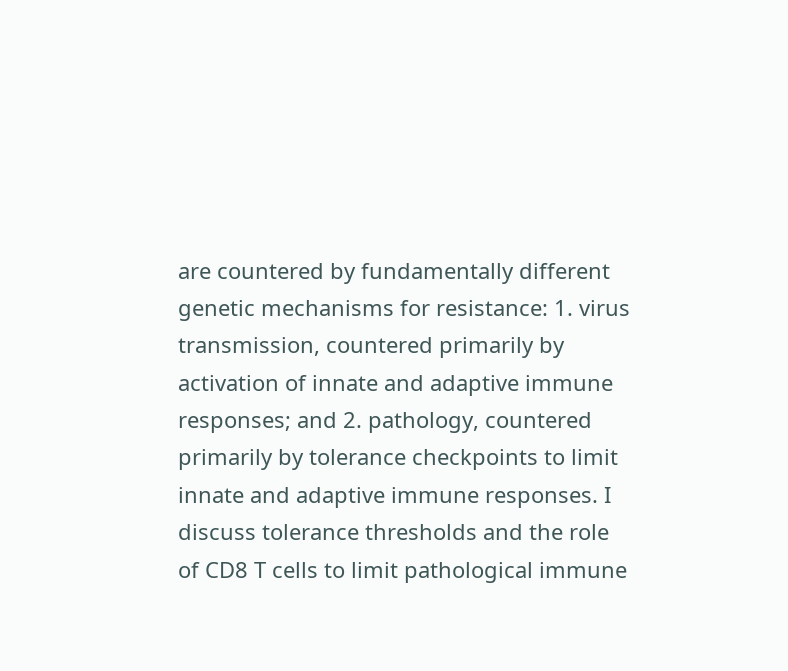are countered by fundamentally different genetic mechanisms for resistance: 1. virus transmission, countered primarily by activation of innate and adaptive immune responses; and 2. pathology, countered primarily by tolerance checkpoints to limit innate and adaptive immune responses. I discuss tolerance thresholds and the role of CD8 T cells to limit pathological immune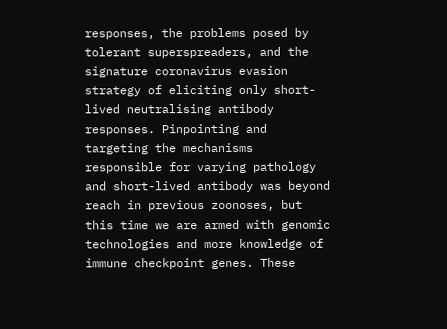responses, the problems posed by tolerant superspreaders, and the signature coronavirus evasion strategy of eliciting only short-lived neutralising antibody responses. Pinpointing and targeting the mechanisms responsible for varying pathology and short-lived antibody was beyond reach in previous zoonoses, but this time we are armed with genomic technologies and more knowledge of immune checkpoint genes. These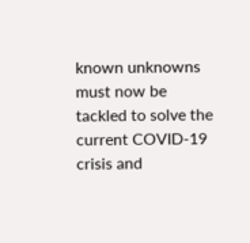known unknowns must now be tackled to solve the current COVID-19 crisis and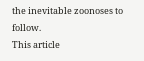the inevitable zoonoses to follow.
This article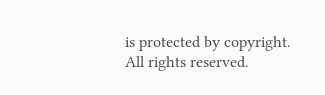is protected by copyright. All rights reserved.